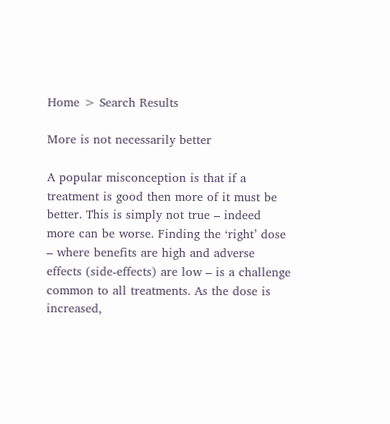Home > Search Results

More is not necessarily better

A popular misconception is that if a treatment is good then more of it must be better. This is simply not true – indeed more can be worse. Finding the ‘right’ dose – where benefits are high and adverse effects (side-effects) are low – is a challenge common to all treatments. As the dose is increased,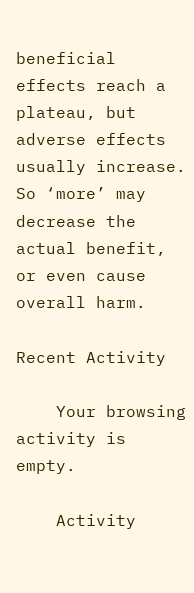beneficial effects reach a plateau, but adverse effects usually increase. So ‘more’ may decrease the actual benefit, or even cause overall harm.

Recent Activity

    Your browsing activity is empty.

    Activity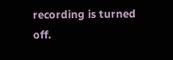recording is turned off.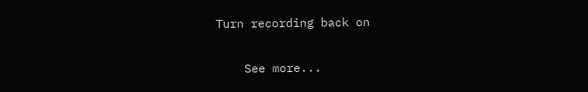Turn recording back on

    See more...